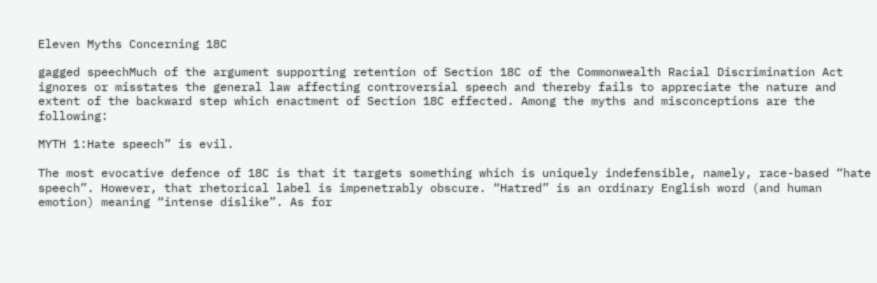Eleven Myths Concerning 18C

gagged speechMuch of the argument supporting retention of Section 18C of the Commonwealth Racial Discrimination Act ignores or misstates the general law affecting controversial speech and thereby fails to appreciate the nature and extent of the backward step which enactment of Section 18C effected. Among the myths and misconceptions are the following:

MYTH 1:Hate speech” is evil.

The most evocative defence of 18C is that it targets something which is uniquely indefensible, namely, race-based “hate speech”. However, that rhetorical label is impenetrably obscure. “Hatred” is an ordinary English word (and human emotion) meaning “intense dislike”. As for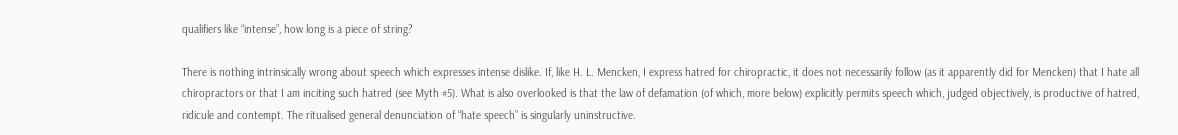qualifiers like “intense”, how long is a piece of string?

There is nothing intrinsically wrong about speech which expresses intense dislike. If, like H. L. Mencken, I express hatred for chiropractic, it does not necessarily follow (as it apparently did for Mencken) that I hate all chiropractors or that I am inciting such hatred (see Myth #5). What is also overlooked is that the law of defamation (of which, more below) explicitly permits speech which, judged objectively, is productive of hatred, ridicule and contempt. The ritualised general denunciation of “hate speech” is singularly uninstructive.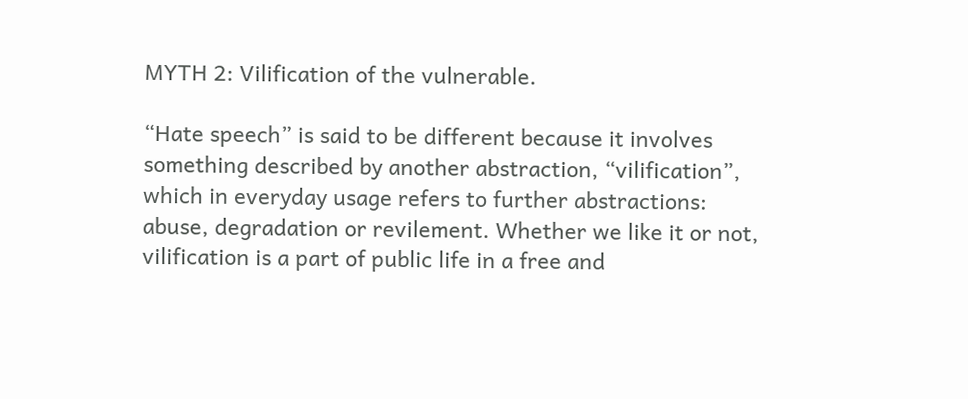MYTH 2: Vilification of the vulnerable.

“Hate speech” is said to be different because it involves something described by another abstraction, “vilification”, which in everyday usage refers to further abstractions: abuse, degradation or revilement. Whether we like it or not, vilification is a part of public life in a free and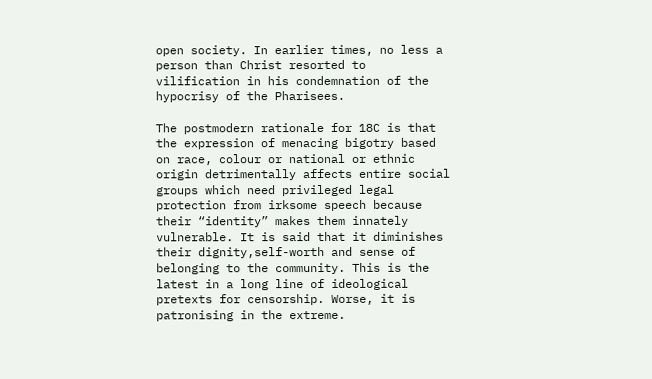open society. In earlier times, no less a person than Christ resorted to vilification in his condemnation of the hypocrisy of the Pharisees.

The postmodern rationale for 18C is that the expression of menacing bigotry based on race, colour or national or ethnic origin detrimentally affects entire social groups which need privileged legal protection from irksome speech because their “identity” makes them innately vulnerable. It is said that it diminishes their dignity,self-worth and sense of belonging to the community. This is the latest in a long line of ideological pretexts for censorship. Worse, it is patronising in the extreme.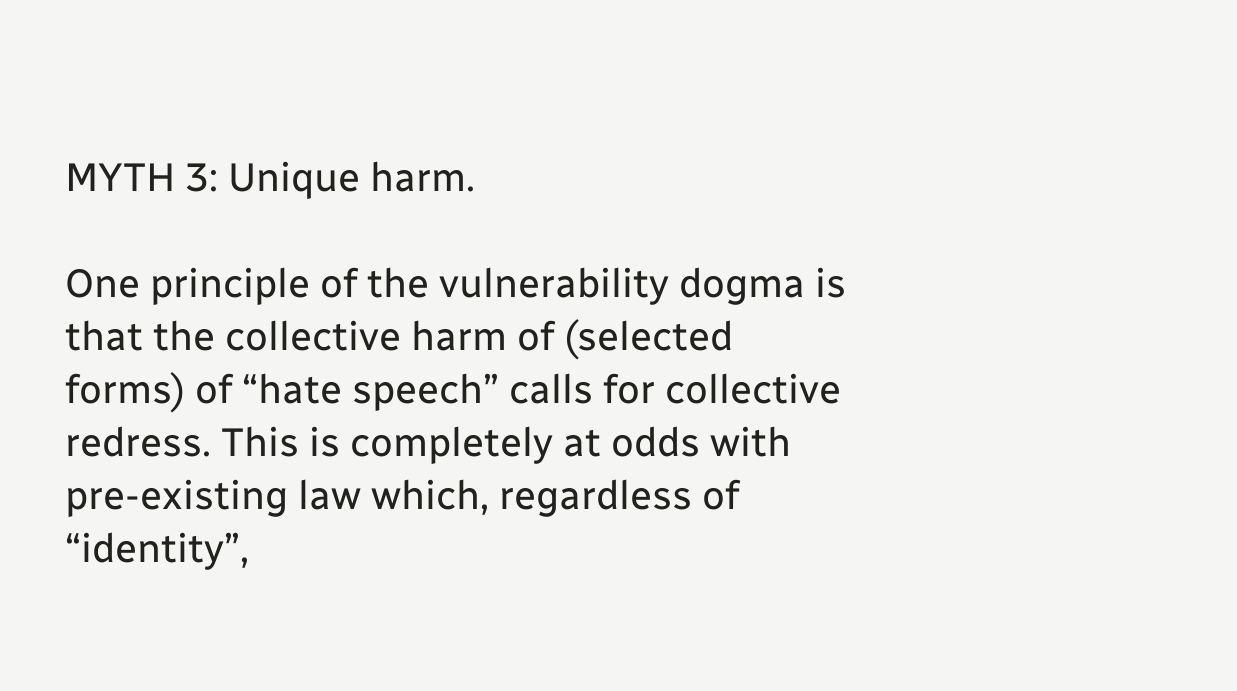MYTH 3: Unique harm.

One principle of the vulnerability dogma is that the collective harm of (selected forms) of “hate speech” calls for collective redress. This is completely at odds with pre-existing law which, regardless of “identity”,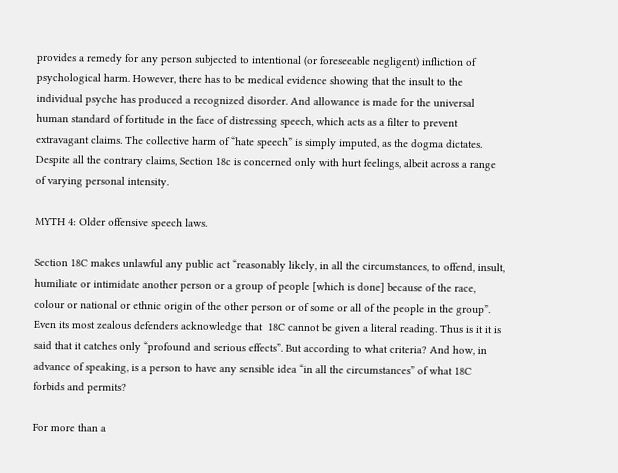provides a remedy for any person subjected to intentional (or foreseeable negligent) infliction of psychological harm. However, there has to be medical evidence showing that the insult to the individual psyche has produced a recognized disorder. And allowance is made for the universal human standard of fortitude in the face of distressing speech, which acts as a filter to prevent extravagant claims. The collective harm of “hate speech” is simply imputed, as the dogma dictates. Despite all the contrary claims, Section 18c is concerned only with hurt feelings, albeit across a range of varying personal intensity.

MYTH 4: Older offensive speech laws.

Section 18C makes unlawful any public act “reasonably likely, in all the circumstances, to offend, insult, humiliate or intimidate another person or a group of people [which is done] because of the race, colour or national or ethnic origin of the other person or of some or all of the people in the group”. Even its most zealous defenders acknowledge that  18C cannot be given a literal reading. Thus is it it is said that it catches only “profound and serious effects”. But according to what criteria? And how, in advance of speaking, is a person to have any sensible idea “in all the circumstances” of what 18C forbids and permits?

For more than a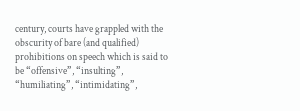century, courts have grappled with the obscurity of bare (and qualified) prohibitions on speech which is said to be “offensive”, “insulting”, “humiliating”, “intimidating”,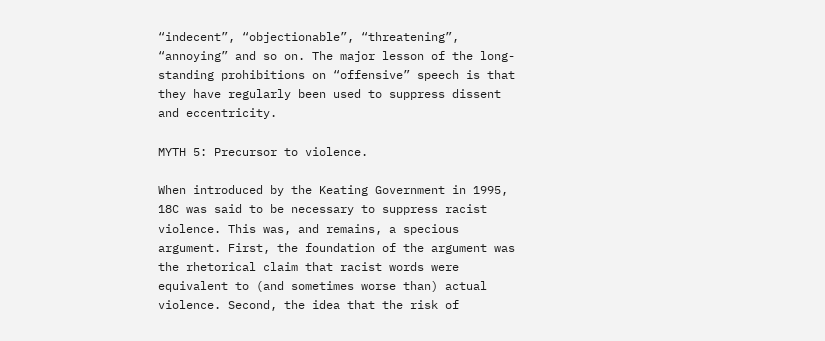“indecent”, “objectionable”, “threatening”, “annoying” and so on. The major lesson of the long-standing prohibitions on “offensive” speech is that they have regularly been used to suppress dissent and eccentricity.

MYTH 5: Precursor to violence.

When introduced by the Keating Government in 1995, 18C was said to be necessary to suppress racist violence. This was, and remains, a specious argument. First, the foundation of the argument was the rhetorical claim that racist words were equivalent to (and sometimes worse than) actual violence. Second, the idea that the risk of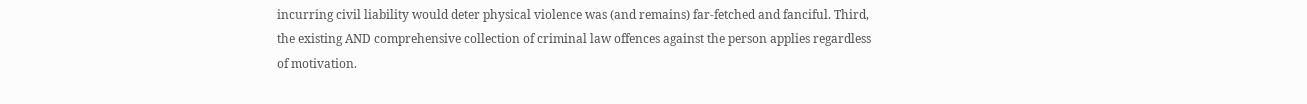incurring civil liability would deter physical violence was (and remains) far-fetched and fanciful. Third, the existing AND comprehensive collection of criminal law offences against the person applies regardless of motivation.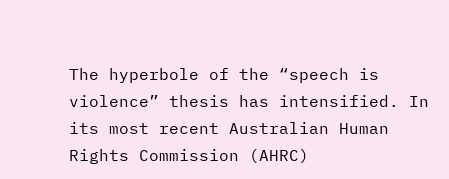The hyperbole of the “speech is violence” thesis has intensified. In its most recent Australian Human Rights Commission (AHRC)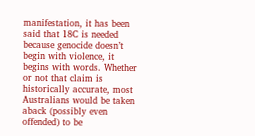manifestation, it has been said that 18C is needed because genocide doesn’t begin with violence, it begins with words. Whether or not that claim is historically accurate, most Australians would be taken aback (possibly even offended) to be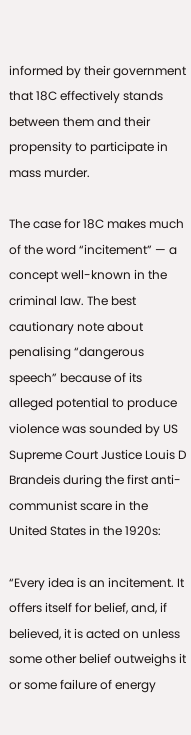informed by their government that 18C effectively stands between them and their propensity to participate in mass murder.

The case for 18C makes much of the word “incitement” — a concept well-known in the criminal law. The best cautionary note about penalising “dangerous speech” because of its alleged potential to produce violence was sounded by US Supreme Court Justice Louis D Brandeis during the first anti-communist scare in the United States in the 1920s:

“Every idea is an incitement. It offers itself for belief, and, if believed, it is acted on unless some other belief outweighs it or some failure of energy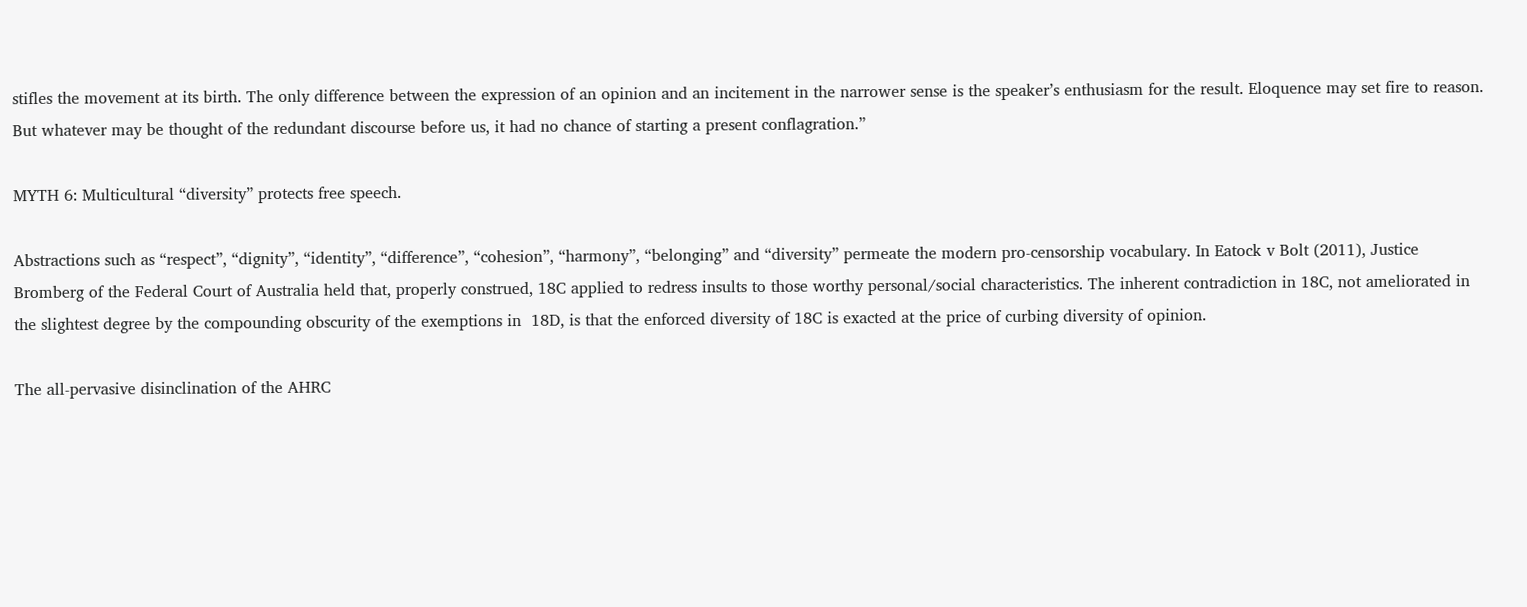stifles the movement at its birth. The only difference between the expression of an opinion and an incitement in the narrower sense is the speaker’s enthusiasm for the result. Eloquence may set fire to reason. But whatever may be thought of the redundant discourse before us, it had no chance of starting a present conflagration.”

MYTH 6: Multicultural “diversity” protects free speech.

Abstractions such as “respect”, “dignity”, “identity”, “difference”, “cohesion”, “harmony”, “belonging” and “diversity” permeate the modern pro-censorship vocabulary. In Eatock v Bolt (2011), Justice Bromberg of the Federal Court of Australia held that, properly construed, 18C applied to redress insults to those worthy personal/social characteristics. The inherent contradiction in 18C, not ameliorated in the slightest degree by the compounding obscurity of the exemptions in  18D, is that the enforced diversity of 18C is exacted at the price of curbing diversity of opinion.

The all-pervasive disinclination of the AHRC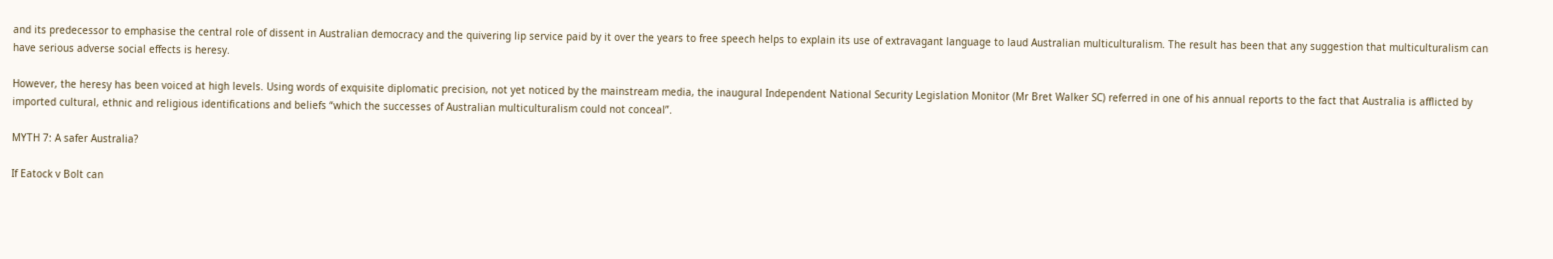and its predecessor to emphasise the central role of dissent in Australian democracy and the quivering lip service paid by it over the years to free speech helps to explain its use of extravagant language to laud Australian multiculturalism. The result has been that any suggestion that multiculturalism can have serious adverse social effects is heresy.

However, the heresy has been voiced at high levels. Using words of exquisite diplomatic precision, not yet noticed by the mainstream media, the inaugural Independent National Security Legislation Monitor (Mr Bret Walker SC) referred in one of his annual reports to the fact that Australia is afflicted by imported cultural, ethnic and religious identifications and beliefs “which the successes of Australian multiculturalism could not conceal”.

MYTH 7: A safer Australia?

If Eatock v Bolt can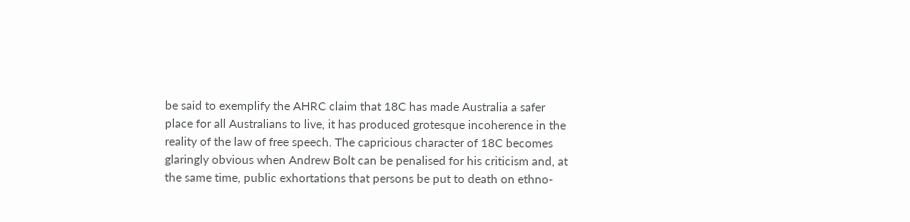be said to exemplify the AHRC claim that 18C has made Australia a safer place for all Australians to live, it has produced grotesque incoherence in the reality of the law of free speech. The capricious character of 18C becomes glaringly obvious when Andrew Bolt can be penalised for his criticism and, at the same time, public exhortations that persons be put to death on ethno-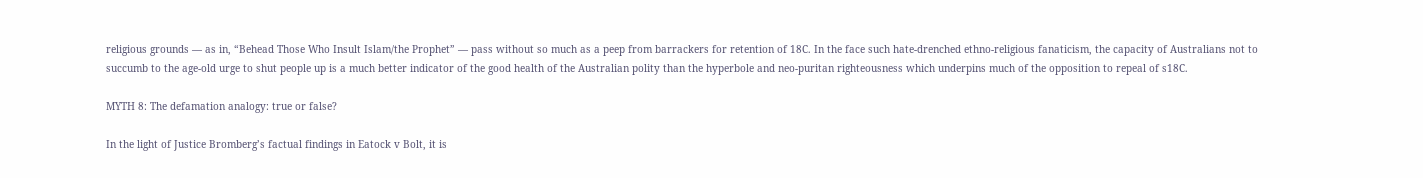religious grounds — as in, “Behead Those Who Insult Islam/the Prophet” — pass without so much as a peep from barrackers for retention of 18C. In the face such hate-drenched ethno-religious fanaticism, the capacity of Australians not to succumb to the age-old urge to shut people up is a much better indicator of the good health of the Australian polity than the hyperbole and neo-puritan righteousness which underpins much of the opposition to repeal of s18C.

MYTH 8: The defamation analogy: true or false?

In the light of Justice Bromberg’s factual findings in Eatock v Bolt, it is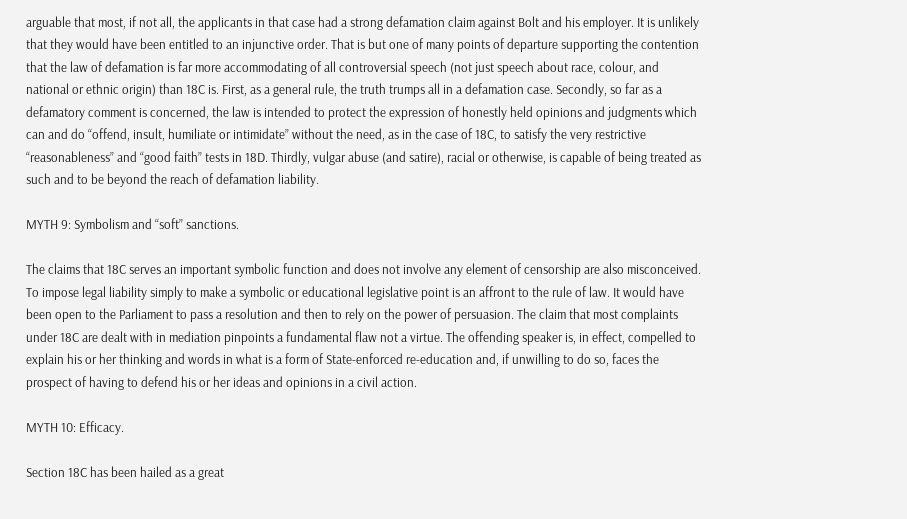arguable that most, if not all, the applicants in that case had a strong defamation claim against Bolt and his employer. It is unlikely that they would have been entitled to an injunctive order. That is but one of many points of departure supporting the contention that the law of defamation is far more accommodating of all controversial speech (not just speech about race, colour, and national or ethnic origin) than 18C is. First, as a general rule, the truth trumps all in a defamation case. Secondly, so far as a defamatory comment is concerned, the law is intended to protect the expression of honestly held opinions and judgments which can and do “offend, insult, humiliate or intimidate” without the need, as in the case of 18C, to satisfy the very restrictive “reasonableness” and “good faith” tests in 18D. Thirdly, vulgar abuse (and satire), racial or otherwise, is capable of being treated as such and to be beyond the reach of defamation liability.

MYTH 9: Symbolism and “soft” sanctions.

The claims that 18C serves an important symbolic function and does not involve any element of censorship are also misconceived. To impose legal liability simply to make a symbolic or educational legislative point is an affront to the rule of law. It would have been open to the Parliament to pass a resolution and then to rely on the power of persuasion. The claim that most complaints under 18C are dealt with in mediation pinpoints a fundamental flaw not a virtue. The offending speaker is, in effect, compelled to explain his or her thinking and words in what is a form of State-enforced re-education and, if unwilling to do so, faces the prospect of having to defend his or her ideas and opinions in a civil action.

MYTH 10: Efficacy.

Section 18C has been hailed as a great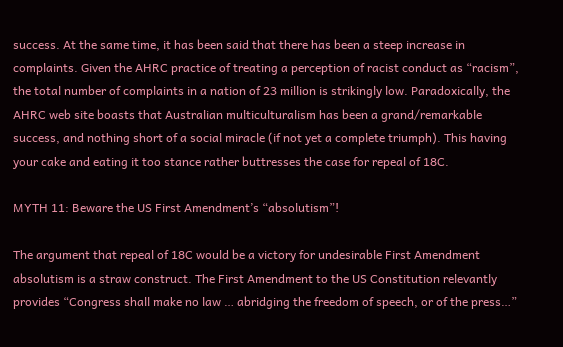success. At the same time, it has been said that there has been a steep increase in complaints. Given the AHRC practice of treating a perception of racist conduct as “racism”, the total number of complaints in a nation of 23 million is strikingly low. Paradoxically, the AHRC web site boasts that Australian multiculturalism has been a grand/remarkable success, and nothing short of a social miracle (if not yet a complete triumph). This having your cake and eating it too stance rather buttresses the case for repeal of 18C.

MYTH 11: Beware the US First Amendment’s “absolutism”!

The argument that repeal of 18C would be a victory for undesirable First Amendment absolutism is a straw construct. The First Amendment to the US Constitution relevantly provides “Congress shall make no law … abridging the freedom of speech, or of the press…”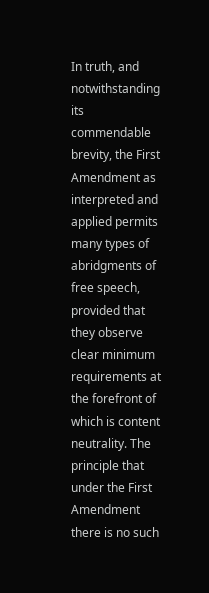In truth, and notwithstanding its commendable brevity, the First Amendment as interpreted and applied permits many types of abridgments of free speech, provided that they observe clear minimum requirements at the forefront of which is content neutrality. The principle that under the First Amendment there is no such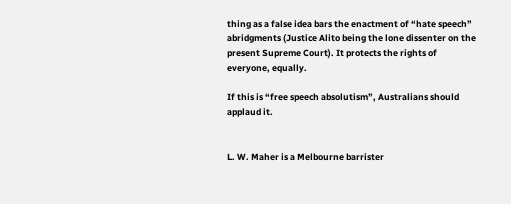thing as a false idea bars the enactment of “hate speech” abridgments (Justice Alito being the lone dissenter on the present Supreme Court). It protects the rights of everyone, equally.

If this is “free speech absolutism”, Australians should applaud it.


L. W. Maher is a Melbourne barrister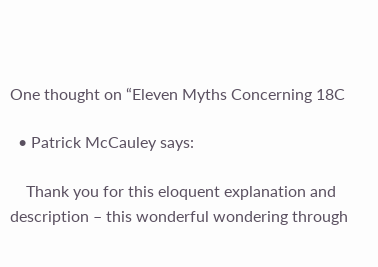One thought on “Eleven Myths Concerning 18C

  • Patrick McCauley says:

    Thank you for this eloquent explanation and description – this wonderful wondering through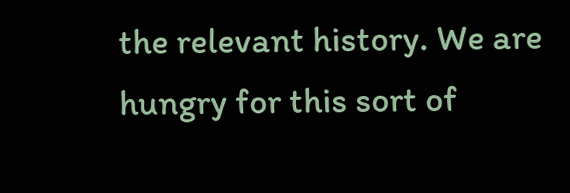the relevant history. We are hungry for this sort of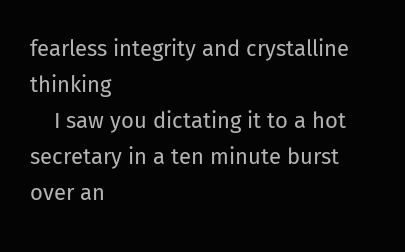fearless integrity and crystalline thinking
    I saw you dictating it to a hot secretary in a ten minute burst over an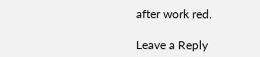after work red.

Leave a Reply